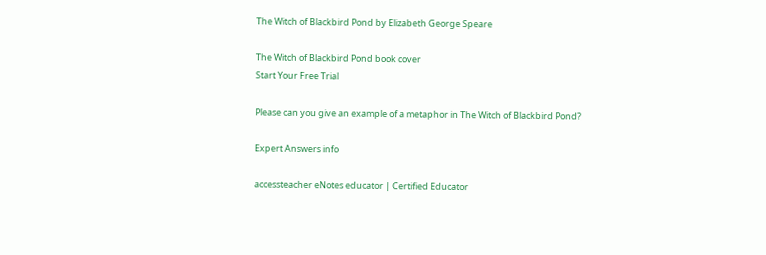The Witch of Blackbird Pond by Elizabeth George Speare

The Witch of Blackbird Pond book cover
Start Your Free Trial

Please can you give an example of a metaphor in The Witch of Blackbird Pond?

Expert Answers info

accessteacher eNotes educator | Certified Educator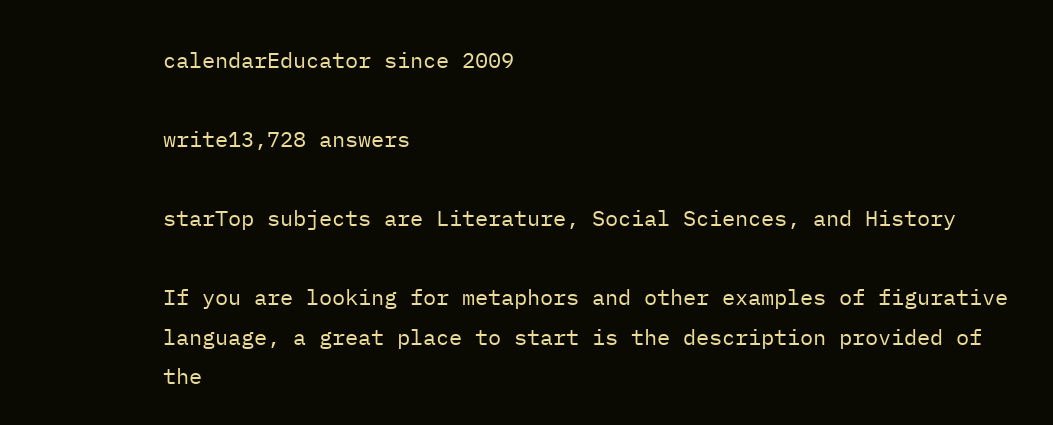calendarEducator since 2009

write13,728 answers

starTop subjects are Literature, Social Sciences, and History

If you are looking for metaphors and other examples of figurative language, a great place to start is the description provided of the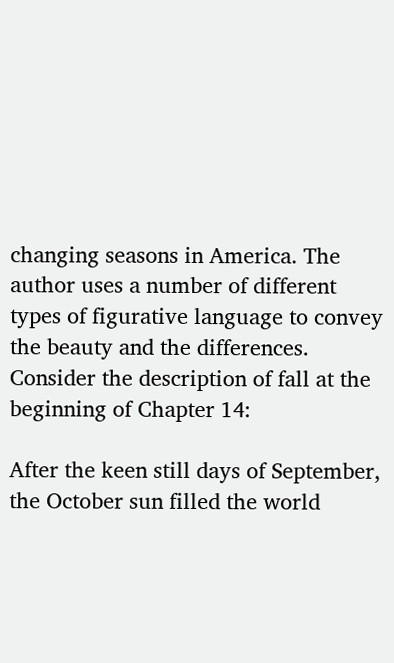changing seasons in America. The author uses a number of different types of figurative language to convey the beauty and the differences. Consider the description of fall at the beginning of Chapter 14:

After the keen still days of September, the October sun filled the world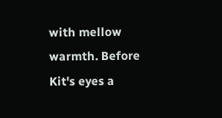with mellow warmth. Before Kit's eyes a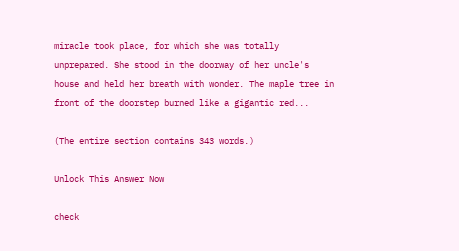miracle took place, for which she was totally unprepared. She stood in the doorway of her uncle's house and held her breath with wonder. The maple tree in front of the doorstep burned like a gigantic red...

(The entire section contains 343 words.)

Unlock This Answer Now

check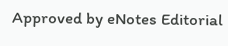Approved by eNotes Editorial